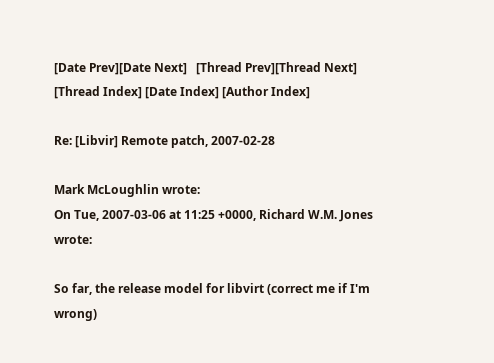[Date Prev][Date Next]   [Thread Prev][Thread Next]   [Thread Index] [Date Index] [Author Index]

Re: [Libvir] Remote patch, 2007-02-28

Mark McLoughlin wrote:
On Tue, 2007-03-06 at 11:25 +0000, Richard W.M. Jones wrote:

So far, the release model for libvirt (correct me if I'm wrong)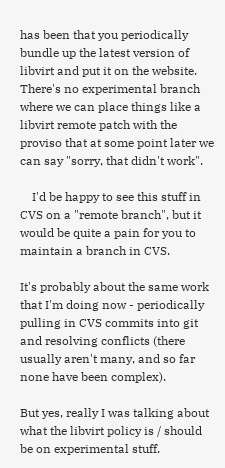has been that you periodically bundle up the latest version of libvirt and put it on the website. There's no experimental branch where we can place things like a libvirt remote patch with the proviso that at some point later we can say "sorry, that didn't work".

    I'd be happy to see this stuff in CVS on a "remote branch", but it
would be quite a pain for you to maintain a branch in CVS.

It's probably about the same work that I'm doing now - periodically pulling in CVS commits into git and resolving conflicts (there usually aren't many, and so far none have been complex).

But yes, really I was talking about what the libvirt policy is / should be on experimental stuff.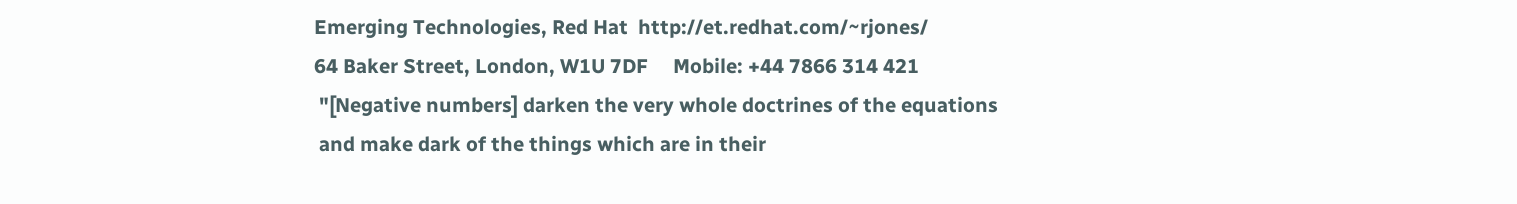Emerging Technologies, Red Hat  http://et.redhat.com/~rjones/
64 Baker Street, London, W1U 7DF     Mobile: +44 7866 314 421
 "[Negative numbers] darken the very whole doctrines of the equations
 and make dark of the things which are in their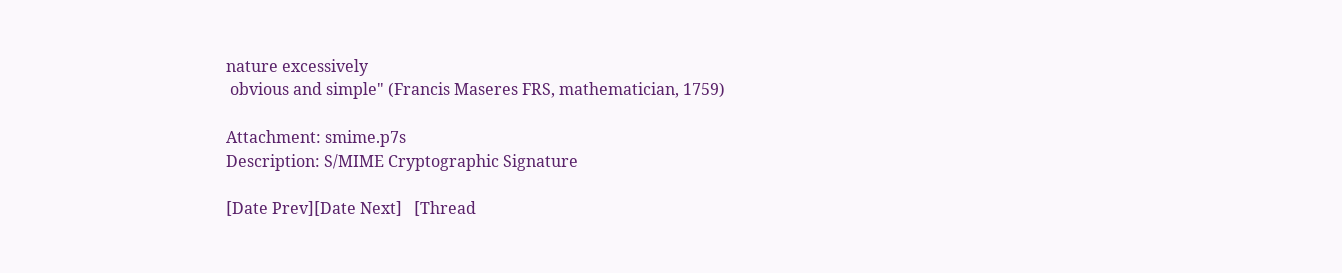nature excessively
 obvious and simple" (Francis Maseres FRS, mathematician, 1759)

Attachment: smime.p7s
Description: S/MIME Cryptographic Signature

[Date Prev][Date Next]   [Thread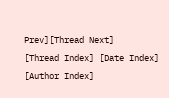Prev][Thread Next]   [Thread Index] [Date Index] [Author Index]